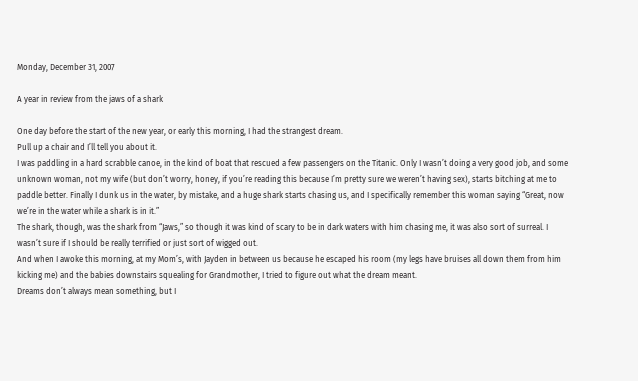Monday, December 31, 2007

A year in review from the jaws of a shark

One day before the start of the new year, or early this morning, I had the strangest dream.
Pull up a chair and I’ll tell you about it.
I was paddling in a hard scrabble canoe, in the kind of boat that rescued a few passengers on the Titanic. Only I wasn’t doing a very good job, and some unknown woman, not my wife (but don’t worry, honey, if you’re reading this because I’m pretty sure we weren’t having sex), starts bitching at me to paddle better. Finally I dunk us in the water, by mistake, and a huge shark starts chasing us, and I specifically remember this woman saying “Great, now we’re in the water while a shark is in it.”
The shark, though, was the shark from “Jaws,” so though it was kind of scary to be in dark waters with him chasing me, it was also sort of surreal. I wasn’t sure if I should be really terrified or just sort of wigged out.
And when I awoke this morning, at my Mom’s, with Jayden in between us because he escaped his room (my legs have bruises all down them from him kicking me) and the babies downstairs squealing for Grandmother, I tried to figure out what the dream meant.
Dreams don’t always mean something, but I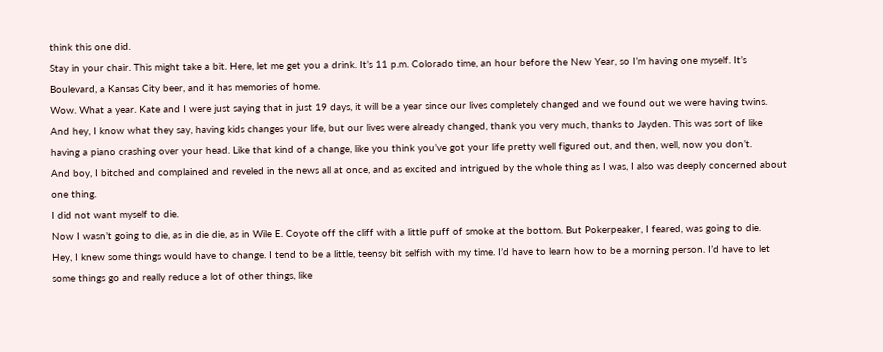think this one did.
Stay in your chair. This might take a bit. Here, let me get you a drink. It’s 11 p.m. Colorado time, an hour before the New Year, so I’m having one myself. It’s Boulevard, a Kansas City beer, and it has memories of home.
Wow. What a year. Kate and I were just saying that in just 19 days, it will be a year since our lives completely changed and we found out we were having twins. And hey, I know what they say, having kids changes your life, but our lives were already changed, thank you very much, thanks to Jayden. This was sort of like having a piano crashing over your head. Like that kind of a change, like you think you’ve got your life pretty well figured out, and then, well, now you don’t.
And boy, I bitched and complained and reveled in the news all at once, and as excited and intrigued by the whole thing as I was, I also was deeply concerned about one thing.
I did not want myself to die.
Now I wasn’t going to die, as in die die, as in Wile E. Coyote off the cliff with a little puff of smoke at the bottom. But Pokerpeaker, I feared, was going to die.
Hey, I knew some things would have to change. I tend to be a little, teensy bit selfish with my time. I’d have to learn how to be a morning person. I’d have to let some things go and really reduce a lot of other things, like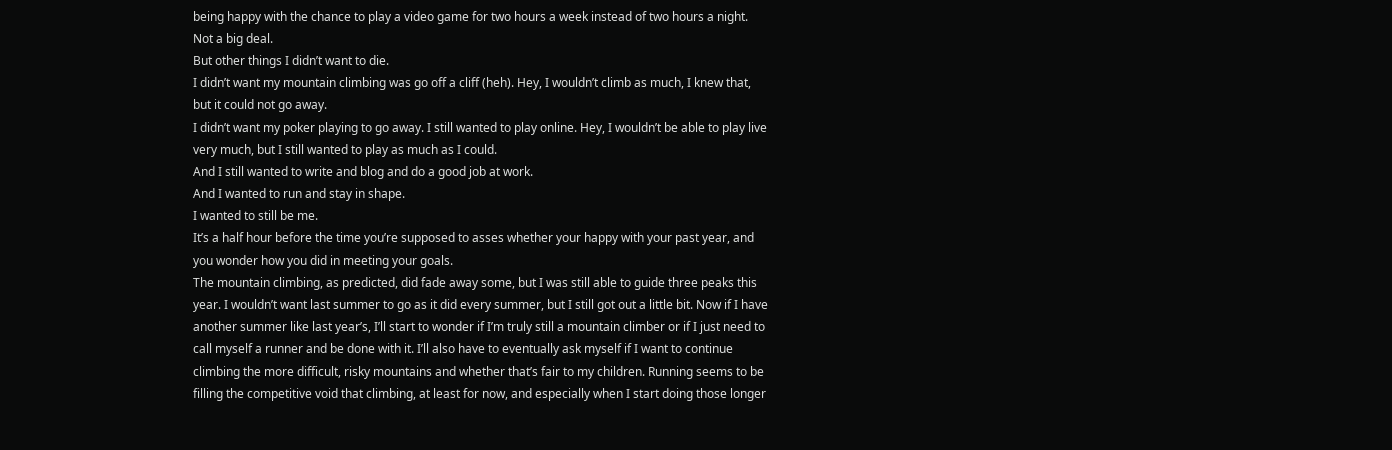being happy with the chance to play a video game for two hours a week instead of two hours a night.
Not a big deal.
But other things I didn’t want to die.
I didn’t want my mountain climbing was go off a cliff (heh). Hey, I wouldn’t climb as much, I knew that, but it could not go away.
I didn’t want my poker playing to go away. I still wanted to play online. Hey, I wouldn’t be able to play live very much, but I still wanted to play as much as I could.
And I still wanted to write and blog and do a good job at work.
And I wanted to run and stay in shape.
I wanted to still be me.
It’s a half hour before the time you’re supposed to asses whether your happy with your past year, and you wonder how you did in meeting your goals.
The mountain climbing, as predicted, did fade away some, but I was still able to guide three peaks this year. I wouldn’t want last summer to go as it did every summer, but I still got out a little bit. Now if I have another summer like last year’s, I’ll start to wonder if I’m truly still a mountain climber or if I just need to call myself a runner and be done with it. I’ll also have to eventually ask myself if I want to continue climbing the more difficult, risky mountains and whether that’s fair to my children. Running seems to be filling the competitive void that climbing, at least for now, and especially when I start doing those longer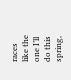races like the one I’ll do this spring,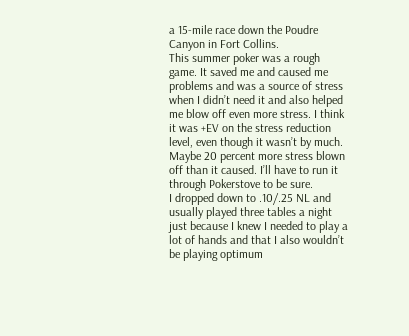a 15-mile race down the Poudre Canyon in Fort Collins.
This summer poker was a rough game. It saved me and caused me problems and was a source of stress when I didn’t need it and also helped me blow off even more stress. I think it was +EV on the stress reduction level, even though it wasn’t by much. Maybe 20 percent more stress blown off than it caused. I’ll have to run it through Pokerstove to be sure.
I dropped down to .10/.25 NL and usually played three tables a night just because I knew I needed to play a lot of hands and that I also wouldn’t be playing optimum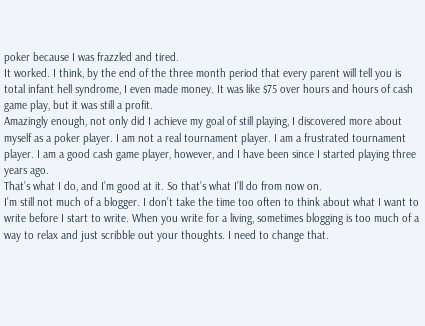poker because I was frazzled and tired.
It worked. I think, by the end of the three month period that every parent will tell you is total infant hell syndrome, I even made money. It was like $75 over hours and hours of cash game play, but it was still a profit.
Amazingly enough, not only did I achieve my goal of still playing, I discovered more about myself as a poker player. I am not a real tournament player. I am a frustrated tournament player. I am a good cash game player, however, and I have been since I started playing three years ago.
That’s what I do, and I’m good at it. So that’s what I’ll do from now on.
I’m still not much of a blogger. I don’t take the time too often to think about what I want to write before I start to write. When you write for a living, sometimes blogging is too much of a way to relax and just scribble out your thoughts. I need to change that.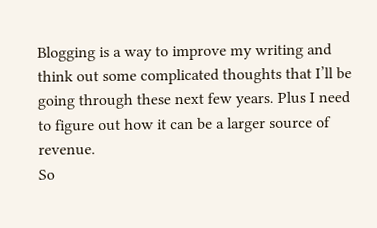Blogging is a way to improve my writing and think out some complicated thoughts that I’ll be going through these next few years. Plus I need to figure out how it can be a larger source of revenue.
So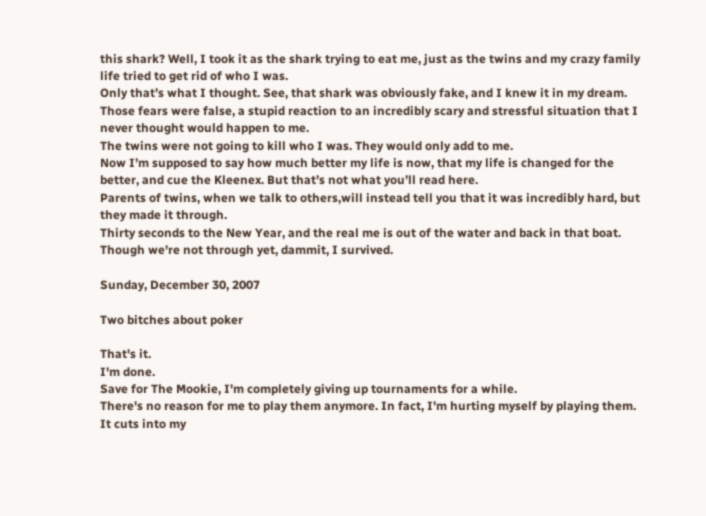this shark? Well, I took it as the shark trying to eat me, just as the twins and my crazy family life tried to get rid of who I was.
Only that’s what I thought. See, that shark was obviously fake, and I knew it in my dream. Those fears were false, a stupid reaction to an incredibly scary and stressful situation that I never thought would happen to me.
The twins were not going to kill who I was. They would only add to me.
Now I’m supposed to say how much better my life is now, that my life is changed for the better, and cue the Kleenex. But that’s not what you’ll read here.
Parents of twins, when we talk to others,will instead tell you that it was incredibly hard, but they made it through.
Thirty seconds to the New Year, and the real me is out of the water and back in that boat. Though we're not through yet, dammit, I survived.

Sunday, December 30, 2007

Two bitches about poker

That's it.
I'm done.
Save for The Mookie, I'm completely giving up tournaments for a while.
There's no reason for me to play them anymore. In fact, I'm hurting myself by playing them. It cuts into my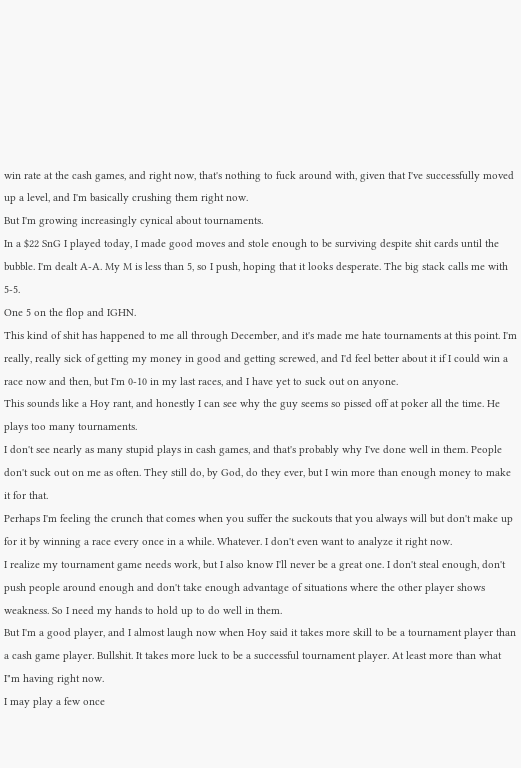win rate at the cash games, and right now, that's nothing to fuck around with, given that I've successfully moved up a level, and I'm basically crushing them right now.
But I'm growing increasingly cynical about tournaments.
In a $22 SnG I played today, I made good moves and stole enough to be surviving despite shit cards until the bubble. I'm dealt A-A. My M is less than 5, so I push, hoping that it looks desperate. The big stack calls me with 5-5.
One 5 on the flop and IGHN.
This kind of shit has happened to me all through December, and it's made me hate tournaments at this point. I'm really, really sick of getting my money in good and getting screwed, and I'd feel better about it if I could win a race now and then, but I'm 0-10 in my last races, and I have yet to suck out on anyone.
This sounds like a Hoy rant, and honestly I can see why the guy seems so pissed off at poker all the time. He plays too many tournaments.
I don't see nearly as many stupid plays in cash games, and that's probably why I've done well in them. People don't suck out on me as often. They still do, by God, do they ever, but I win more than enough money to make it for that.
Perhaps I'm feeling the crunch that comes when you suffer the suckouts that you always will but don't make up for it by winning a race every once in a while. Whatever. I don't even want to analyze it right now.
I realize my tournament game needs work, but I also know I'll never be a great one. I don't steal enough, don't push people around enough and don't take enough advantage of situations where the other player shows weakness. So I need my hands to hold up to do well in them.
But I'm a good player, and I almost laugh now when Hoy said it takes more skill to be a tournament player than a cash game player. Bullshit. It takes more luck to be a successful tournament player. At least more than what I"m having right now.
I may play a few once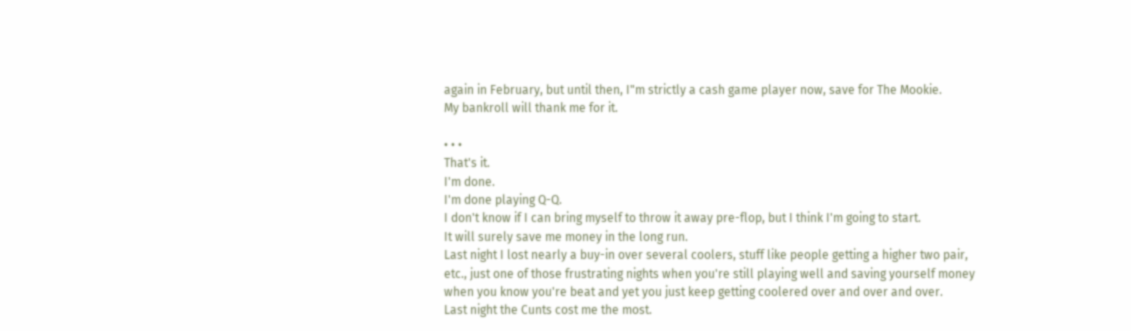again in February, but until then, I"m strictly a cash game player now, save for The Mookie.
My bankroll will thank me for it.

• • •
That's it.
I'm done.
I'm done playing Q-Q.
I don't know if I can bring myself to throw it away pre-flop, but I think I'm going to start.
It will surely save me money in the long run.
Last night I lost nearly a buy-in over several coolers, stuff like people getting a higher two pair, etc., just one of those frustrating nights when you're still playing well and saving yourself money when you know you're beat and yet you just keep getting coolered over and over and over.
Last night the Cunts cost me the most.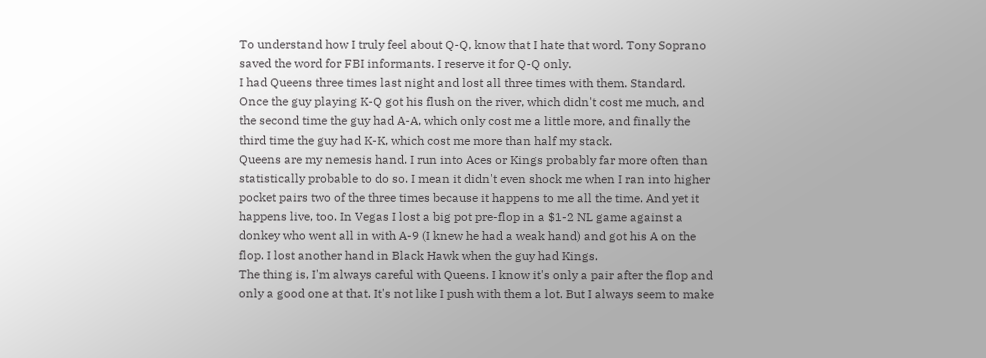To understand how I truly feel about Q-Q, know that I hate that word. Tony Soprano saved the word for FBI informants. I reserve it for Q-Q only.
I had Queens three times last night and lost all three times with them. Standard. Once the guy playing K-Q got his flush on the river, which didn't cost me much, and the second time the guy had A-A, which only cost me a little more, and finally the third time the guy had K-K, which cost me more than half my stack.
Queens are my nemesis hand. I run into Aces or Kings probably far more often than statistically probable to do so. I mean it didn't even shock me when I ran into higher pocket pairs two of the three times because it happens to me all the time. And yet it happens live, too. In Vegas I lost a big pot pre-flop in a $1-2 NL game against a donkey who went all in with A-9 (I knew he had a weak hand) and got his A on the flop. I lost another hand in Black Hawk when the guy had Kings.
The thing is, I'm always careful with Queens. I know it's only a pair after the flop and only a good one at that. It's not like I push with them a lot. But I always seem to make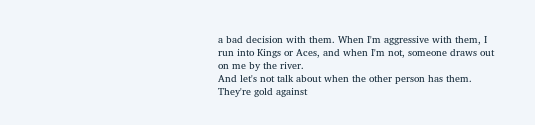a bad decision with them. When I'm aggressive with them, I run into Kings or Aces, and when I'm not, someone draws out on me by the river.
And let's not talk about when the other person has them. They're gold against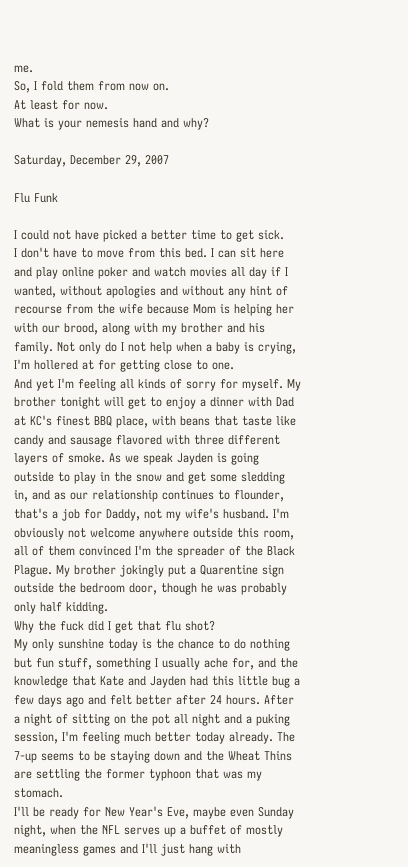me.
So, I fold them from now on.
At least for now.
What is your nemesis hand and why?

Saturday, December 29, 2007

Flu Funk

I could not have picked a better time to get sick.
I don't have to move from this bed. I can sit here and play online poker and watch movies all day if I wanted, without apologies and without any hint of recourse from the wife because Mom is helping her with our brood, along with my brother and his family. Not only do I not help when a baby is crying, I'm hollered at for getting close to one.
And yet I'm feeling all kinds of sorry for myself. My brother tonight will get to enjoy a dinner with Dad at KC's finest BBQ place, with beans that taste like candy and sausage flavored with three different layers of smoke. As we speak Jayden is going outside to play in the snow and get some sledding in, and as our relationship continues to flounder, that's a job for Daddy, not my wife's husband. I'm obviously not welcome anywhere outside this room, all of them convinced I'm the spreader of the Black Plague. My brother jokingly put a Quarentine sign outside the bedroom door, though he was probably only half kidding.
Why the fuck did I get that flu shot?
My only sunshine today is the chance to do nothing but fun stuff, something I usually ache for, and the knowledge that Kate and Jayden had this little bug a few days ago and felt better after 24 hours. After a night of sitting on the pot all night and a puking session, I'm feeling much better today already. The 7-up seems to be staying down and the Wheat Thins are settling the former typhoon that was my stomach.
I'll be ready for New Year's Eve, maybe even Sunday night, when the NFL serves up a buffet of mostly meaningless games and I'll just hang with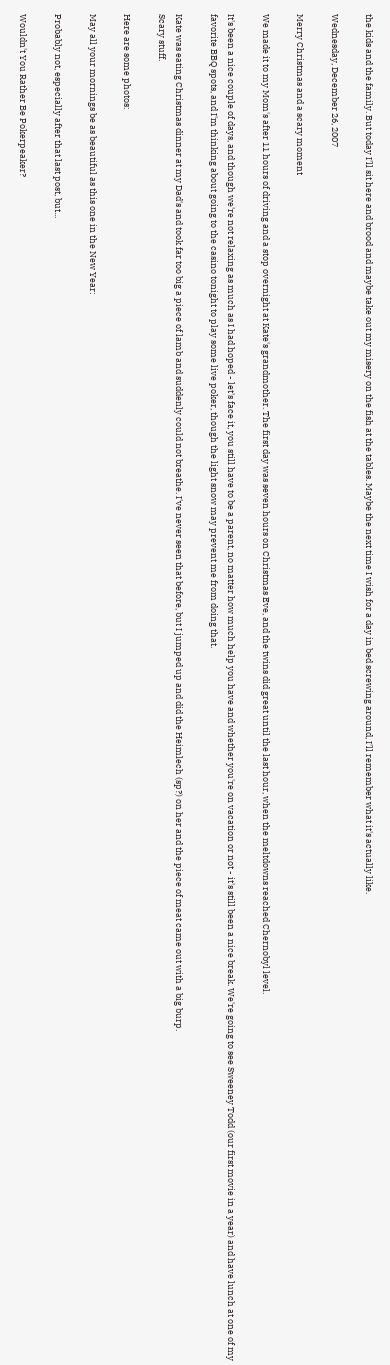the kids and the family. But today I'll sit here and brood and maybe take out my misery on the fish at the tables. Maybe the next time I wish for a day in bed screwing around, I'll remember what it's actually like.

Wednesday, December 26, 2007

Merry Christmas and a scary moment

We made it to my Mom's after 11 hours of driving and a stop overnight at Kate's grandmother. The first day was seven hours on Christmas Eve, and the twins did great until the last hour, when the meltdowns reached Chernobyl level.

It's been a nice couple of days, and though we're not relaxing as much as I had hoped - let's face it, you still have to be a parent, no matter how much help you have and whether you're on vacation or not - it's still been a nice break. We're going to see Sweeney Todd (our first movie in a year) and have lunch at one of my favorite BBQ spots, and I'm thinking about going to the casino tonight to play some live poker, though the light snow may prevent me from doing that.

Kate was eating Christmas dinner at my Dad's and took far too big a piece of lamb and suddenly could not breathe. I've never seen that before, but I jumped up and did the Heimlech (sp?) on her and the piece of meat came out with a big burp.
Scary stuff.

Here are some photos:

May all your mornings be as beautiful as this one in the New Year:

Probably not, especially after that last post, but...

Wouldn't You Rather Be Pokerpeaker?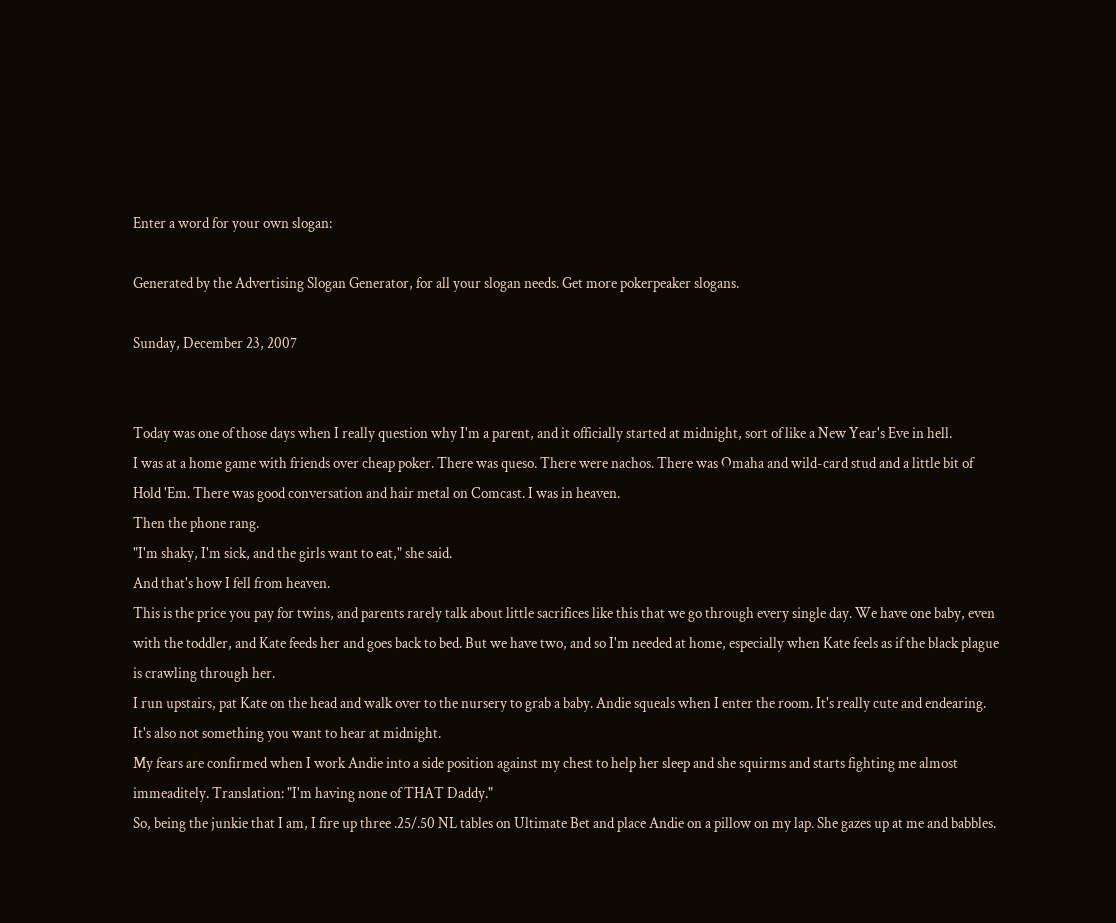Enter a word for your own slogan:

Generated by the Advertising Slogan Generator, for all your slogan needs. Get more pokerpeaker slogans.

Sunday, December 23, 2007


Today was one of those days when I really question why I'm a parent, and it officially started at midnight, sort of like a New Year's Eve in hell.
I was at a home game with friends over cheap poker. There was queso. There were nachos. There was Omaha and wild-card stud and a little bit of Hold 'Em. There was good conversation and hair metal on Comcast. I was in heaven.
Then the phone rang.
"I'm shaky, I'm sick, and the girls want to eat," she said.
And that's how I fell from heaven.
This is the price you pay for twins, and parents rarely talk about little sacrifices like this that we go through every single day. We have one baby, even with the toddler, and Kate feeds her and goes back to bed. But we have two, and so I'm needed at home, especially when Kate feels as if the black plague is crawling through her.
I run upstairs, pat Kate on the head and walk over to the nursery to grab a baby. Andie squeals when I enter the room. It's really cute and endearing. It's also not something you want to hear at midnight.
My fears are confirmed when I work Andie into a side position against my chest to help her sleep and she squirms and starts fighting me almost immeaditely. Translation: "I'm having none of THAT Daddy."
So, being the junkie that I am, I fire up three .25/.50 NL tables on Ultimate Bet and place Andie on a pillow on my lap. She gazes up at me and babbles.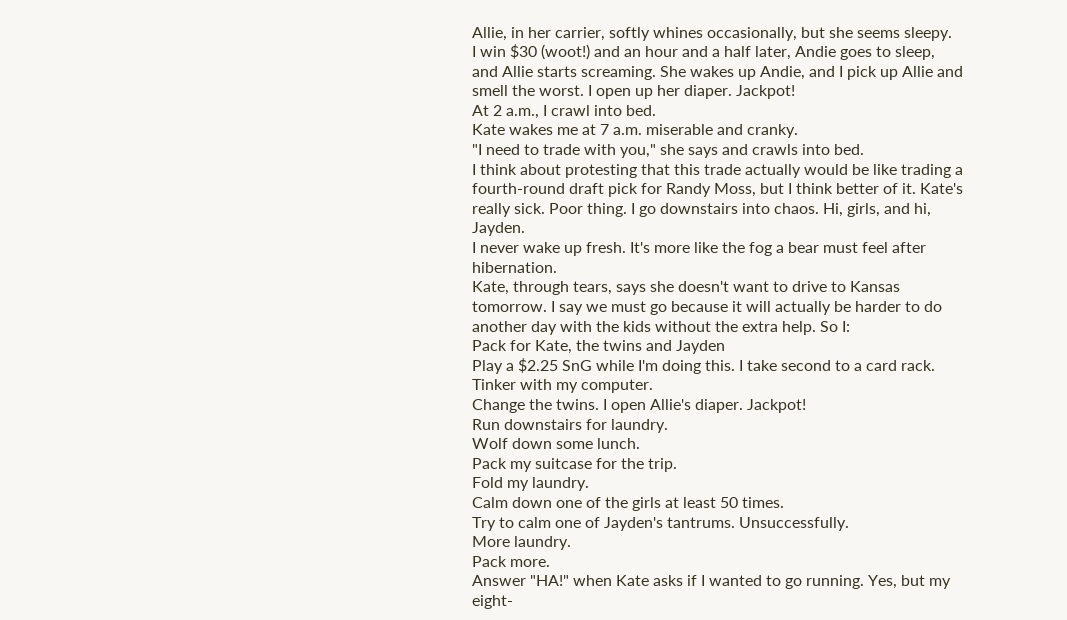Allie, in her carrier, softly whines occasionally, but she seems sleepy.
I win $30 (woot!) and an hour and a half later, Andie goes to sleep, and Allie starts screaming. She wakes up Andie, and I pick up Allie and smell the worst. I open up her diaper. Jackpot!
At 2 a.m., I crawl into bed.
Kate wakes me at 7 a.m. miserable and cranky.
"I need to trade with you," she says and crawls into bed.
I think about protesting that this trade actually would be like trading a fourth-round draft pick for Randy Moss, but I think better of it. Kate's really sick. Poor thing. I go downstairs into chaos. Hi, girls, and hi, Jayden.
I never wake up fresh. It's more like the fog a bear must feel after hibernation.
Kate, through tears, says she doesn't want to drive to Kansas tomorrow. I say we must go because it will actually be harder to do another day with the kids without the extra help. So I:
Pack for Kate, the twins and Jayden
Play a $2.25 SnG while I'm doing this. I take second to a card rack.
Tinker with my computer.
Change the twins. I open Allie's diaper. Jackpot!
Run downstairs for laundry.
Wolf down some lunch.
Pack my suitcase for the trip.
Fold my laundry.
Calm down one of the girls at least 50 times.
Try to calm one of Jayden's tantrums. Unsuccessfully.
More laundry.
Pack more.
Answer "HA!" when Kate asks if I wanted to go running. Yes, but my eight-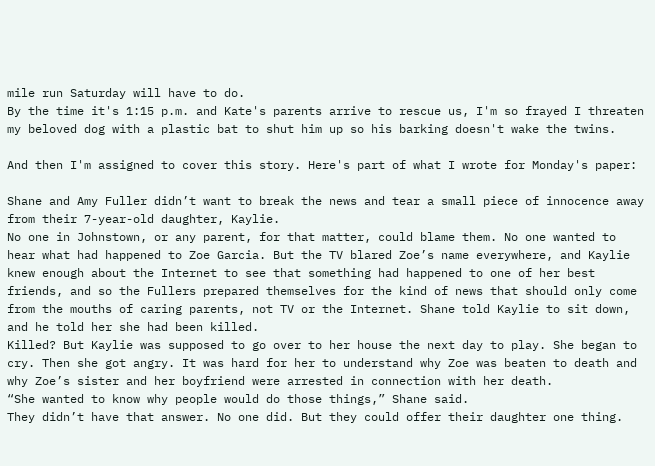mile run Saturday will have to do.
By the time it's 1:15 p.m. and Kate's parents arrive to rescue us, I'm so frayed I threaten my beloved dog with a plastic bat to shut him up so his barking doesn't wake the twins.

And then I'm assigned to cover this story. Here's part of what I wrote for Monday's paper:

Shane and Amy Fuller didn’t want to break the news and tear a small piece of innocence away from their 7-year-old daughter, Kaylie.
No one in Johnstown, or any parent, for that matter, could blame them. No one wanted to hear what had happened to Zoe Garcia. But the TV blared Zoe’s name everywhere, and Kaylie knew enough about the Internet to see that something had happened to one of her best friends, and so the Fullers prepared themselves for the kind of news that should only come from the mouths of caring parents, not TV or the Internet. Shane told Kaylie to sit down, and he told her she had been killed.
Killed? But Kaylie was supposed to go over to her house the next day to play. She began to cry. Then she got angry. It was hard for her to understand why Zoe was beaten to death and why Zoe’s sister and her boyfriend were arrested in connection with her death.
“She wanted to know why people would do those things,” Shane said.
They didn’t have that answer. No one did. But they could offer their daughter one thing.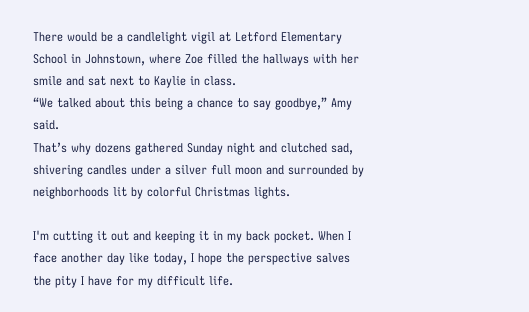There would be a candlelight vigil at Letford Elementary School in Johnstown, where Zoe filled the hallways with her smile and sat next to Kaylie in class.
“We talked about this being a chance to say goodbye,” Amy said.
That’s why dozens gathered Sunday night and clutched sad, shivering candles under a silver full moon and surrounded by neighborhoods lit by colorful Christmas lights.

I'm cutting it out and keeping it in my back pocket. When I face another day like today, I hope the perspective salves the pity I have for my difficult life.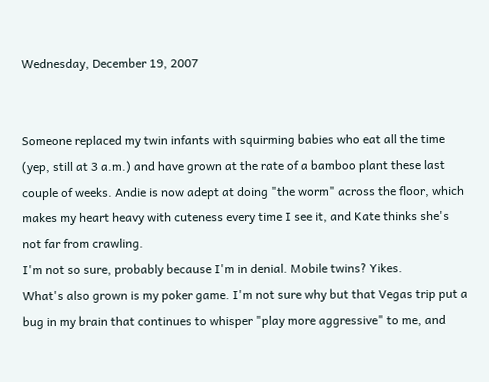Wednesday, December 19, 2007


Someone replaced my twin infants with squirming babies who eat all the time (yep, still at 3 a.m.) and have grown at the rate of a bamboo plant these last couple of weeks. Andie is now adept at doing "the worm" across the floor, which makes my heart heavy with cuteness every time I see it, and Kate thinks she's not far from crawling.
I'm not so sure, probably because I'm in denial. Mobile twins? Yikes.
What's also grown is my poker game. I'm not sure why but that Vegas trip put a bug in my brain that continues to whisper "play more aggressive" to me, and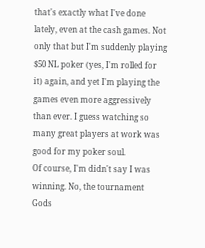that's exactly what I've done lately, even at the cash games. Not only that but I'm suddenly playing $50 NL poker (yes, I'm rolled for it) again, and yet I'm playing the games even more aggressively than ever. I guess watching so many great players at work was good for my poker soul.
Of course, I'm didn't say I was winning. No, the tournament Gods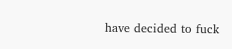have decided to fuck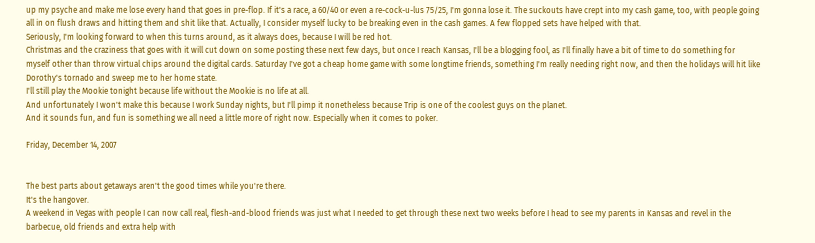up my psyche and make me lose every hand that goes in pre-flop. If it's a race, a 60/40 or even a re-cock-u-lus 75/25, I'm gonna lose it. The suckouts have crept into my cash game, too, with people going all in on flush draws and hitting them and shit like that. Actually, I consider myself lucky to be breaking even in the cash games. A few flopped sets have helped with that.
Seriously, I'm looking forward to when this turns around, as it always does, because I will be red hot.
Christmas and the craziness that goes with it will cut down on some posting these next few days, but once I reach Kansas, I'll be a blogging fool, as I'll finally have a bit of time to do something for myself other than throw virtual chips around the digital cards. Saturday I've got a cheap home game with some longtime friends, something I'm really needing right now, and then the holidays will hit like Dorothy's tornado and sweep me to her home state.
I'll still play the Mookie tonight because life without the Mookie is no life at all.
And unfortunately I won't make this because I work Sunday nights, but I'll pimp it nonetheless because Trip is one of the coolest guys on the planet.
And it sounds fun, and fun is something we all need a little more of right now. Especially when it comes to poker.

Friday, December 14, 2007


The best parts about getaways aren't the good times while you're there.
It's the hangover.
A weekend in Vegas with people I can now call real, flesh-and-blood friends was just what I needed to get through these next two weeks before I head to see my parents in Kansas and revel in the barbecue, old friends and extra help with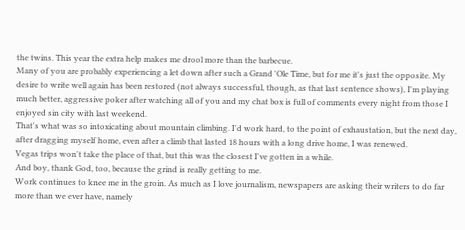the twins. This year the extra help makes me drool more than the barbecue.
Many of you are probably experiencing a let down after such a Grand 'Ole Time, but for me it's just the opposite. My desire to write well again has been restored (not always successful, though, as that last sentence shows), I'm playing much better, aggressive poker after watching all of you and my chat box is full of comments every night from those I enjoyed sin city with last weekend.
That's what was so intoxicating about mountain climbing. I'd work hard, to the point of exhaustation, but the next day, after dragging myself home, even after a climb that lasted 18 hours with a long drive home, I was renewed.
Vegas trips won't take the place of that, but this was the closest I've gotten in a while.
And boy, thank God, too, because the grind is really getting to me.
Work continues to knee me in the groin. As much as I love journalism, newspapers are asking their writers to do far more than we ever have, namely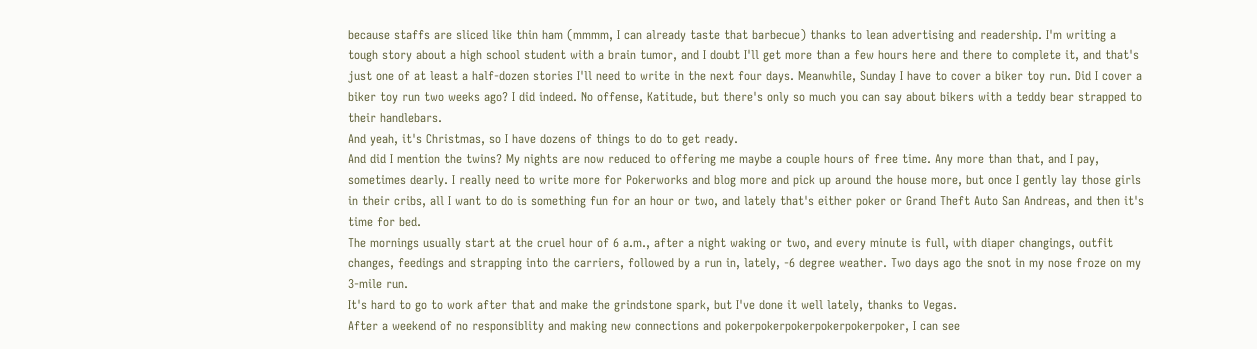because staffs are sliced like thin ham (mmmm, I can already taste that barbecue) thanks to lean advertising and readership. I'm writing a tough story about a high school student with a brain tumor, and I doubt I'll get more than a few hours here and there to complete it, and that's just one of at least a half-dozen stories I'll need to write in the next four days. Meanwhile, Sunday I have to cover a biker toy run. Did I cover a biker toy run two weeks ago? I did indeed. No offense, Katitude, but there's only so much you can say about bikers with a teddy bear strapped to their handlebars.
And yeah, it's Christmas, so I have dozens of things to do to get ready.
And did I mention the twins? My nights are now reduced to offering me maybe a couple hours of free time. Any more than that, and I pay, sometimes dearly. I really need to write more for Pokerworks and blog more and pick up around the house more, but once I gently lay those girls in their cribs, all I want to do is something fun for an hour or two, and lately that's either poker or Grand Theft Auto San Andreas, and then it's time for bed.
The mornings usually start at the cruel hour of 6 a.m., after a night waking or two, and every minute is full, with diaper changings, outfit changes, feedings and strapping into the carriers, followed by a run in, lately, -6 degree weather. Two days ago the snot in my nose froze on my 3-mile run.
It's hard to go to work after that and make the grindstone spark, but I've done it well lately, thanks to Vegas.
After a weekend of no responsiblity and making new connections and pokerpokerpokerpokerpokerpoker, I can see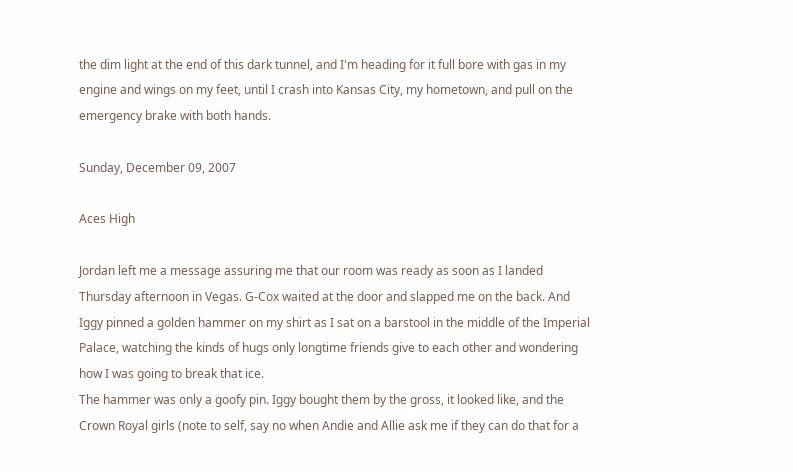the dim light at the end of this dark tunnel, and I'm heading for it full bore with gas in my engine and wings on my feet, until I crash into Kansas City, my hometown, and pull on the emergency brake with both hands.

Sunday, December 09, 2007

Aces High

Jordan left me a message assuring me that our room was ready as soon as I landed Thursday afternoon in Vegas. G-Cox waited at the door and slapped me on the back. And Iggy pinned a golden hammer on my shirt as I sat on a barstool in the middle of the Imperial Palace, watching the kinds of hugs only longtime friends give to each other and wondering how I was going to break that ice.
The hammer was only a goofy pin. Iggy bought them by the gross, it looked like, and the Crown Royal girls (note to self, say no when Andie and Allie ask me if they can do that for a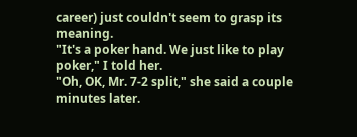career) just couldn't seem to grasp its meaning.
"It's a poker hand. We just like to play poker," I told her.
"Oh, OK, Mr. 7-2 split," she said a couple minutes later.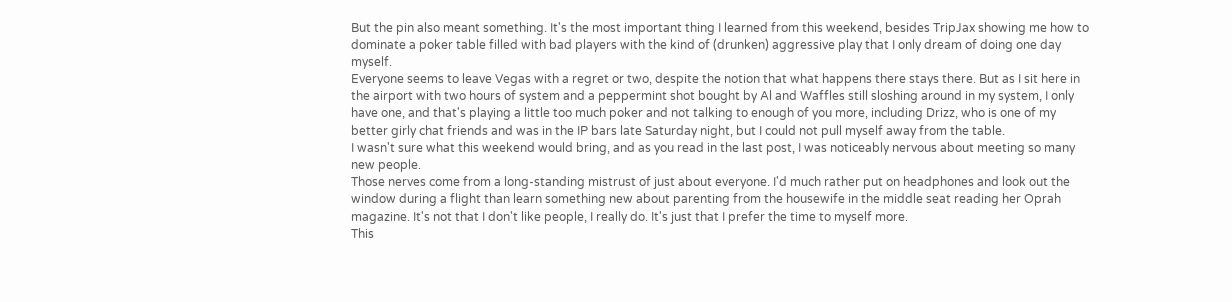But the pin also meant something. It's the most important thing I learned from this weekend, besides TripJax showing me how to dominate a poker table filled with bad players with the kind of (drunken) aggressive play that I only dream of doing one day myself.
Everyone seems to leave Vegas with a regret or two, despite the notion that what happens there stays there. But as I sit here in the airport with two hours of system and a peppermint shot bought by Al and Waffles still sloshing around in my system, I only have one, and that's playing a little too much poker and not talking to enough of you more, including Drizz, who is one of my better girly chat friends and was in the IP bars late Saturday night, but I could not pull myself away from the table.
I wasn't sure what this weekend would bring, and as you read in the last post, I was noticeably nervous about meeting so many new people.
Those nerves come from a long-standing mistrust of just about everyone. I'd much rather put on headphones and look out the window during a flight than learn something new about parenting from the housewife in the middle seat reading her Oprah magazine. It's not that I don't like people, I really do. It's just that I prefer the time to myself more.
This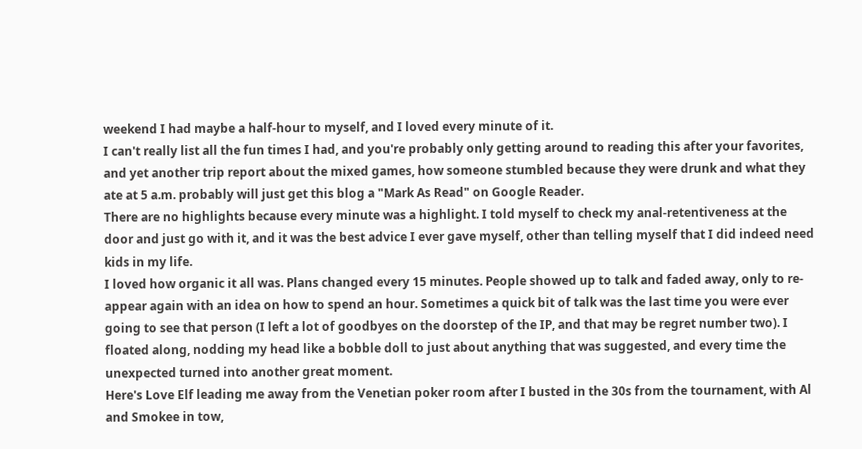weekend I had maybe a half-hour to myself, and I loved every minute of it.
I can't really list all the fun times I had, and you're probably only getting around to reading this after your favorites, and yet another trip report about the mixed games, how someone stumbled because they were drunk and what they ate at 5 a.m. probably will just get this blog a "Mark As Read" on Google Reader.
There are no highlights because every minute was a highlight. I told myself to check my anal-retentiveness at the door and just go with it, and it was the best advice I ever gave myself, other than telling myself that I did indeed need kids in my life.
I loved how organic it all was. Plans changed every 15 minutes. People showed up to talk and faded away, only to re-appear again with an idea on how to spend an hour. Sometimes a quick bit of talk was the last time you were ever going to see that person (I left a lot of goodbyes on the doorstep of the IP, and that may be regret number two). I floated along, nodding my head like a bobble doll to just about anything that was suggested, and every time the unexpected turned into another great moment.
Here's Love Elf leading me away from the Venetian poker room after I busted in the 30s from the tournament, with Al and Smokee in tow,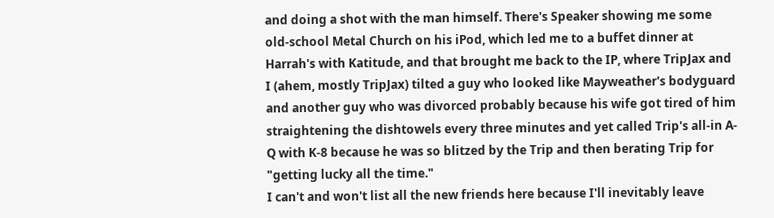and doing a shot with the man himself. There's Speaker showing me some old-school Metal Church on his iPod, which led me to a buffet dinner at Harrah's with Katitude, and that brought me back to the IP, where TripJax and I (ahem, mostly TripJax) tilted a guy who looked like Mayweather's bodyguard and another guy who was divorced probably because his wife got tired of him straightening the dishtowels every three minutes and yet called Trip's all-in A-Q with K-8 because he was so blitzed by the Trip and then berating Trip for "getting lucky all the time."
I can't and won't list all the new friends here because I'll inevitably leave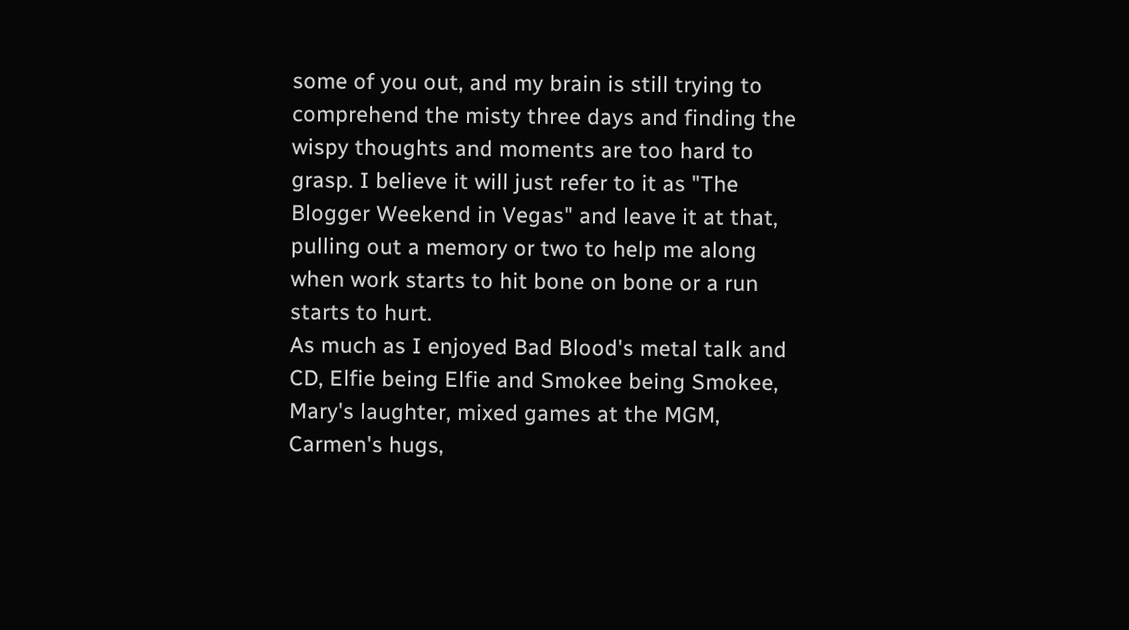some of you out, and my brain is still trying to comprehend the misty three days and finding the wispy thoughts and moments are too hard to grasp. I believe it will just refer to it as "The Blogger Weekend in Vegas" and leave it at that, pulling out a memory or two to help me along when work starts to hit bone on bone or a run starts to hurt.
As much as I enjoyed Bad Blood's metal talk and CD, Elfie being Elfie and Smokee being Smokee, Mary's laughter, mixed games at the MGM, Carmen's hugs,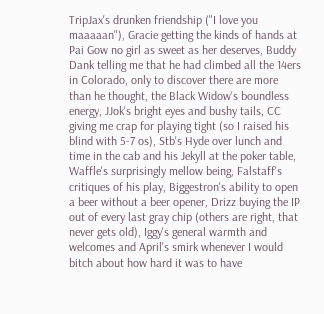TripJax's drunken friendship ("I love you maaaaan"), Gracie getting the kinds of hands at Pai Gow no girl as sweet as her deserves, Buddy Dank telling me that he had climbed all the 14ers in Colorado, only to discover there are more than he thought, the Black Widow's boundless energy, JJok's bright eyes and bushy tails, CC giving me crap for playing tight (so I raised his blind with 5-7 os), Stb's Hyde over lunch and time in the cab and his Jekyll at the poker table, Waffle's surprisingly mellow being, Falstaff's critiques of his play, Biggestron's ability to open a beer without a beer opener, Drizz buying the IP out of every last gray chip (others are right, that never gets old), Iggy's general warmth and welcomes and April's smirk whenever I would bitch about how hard it was to have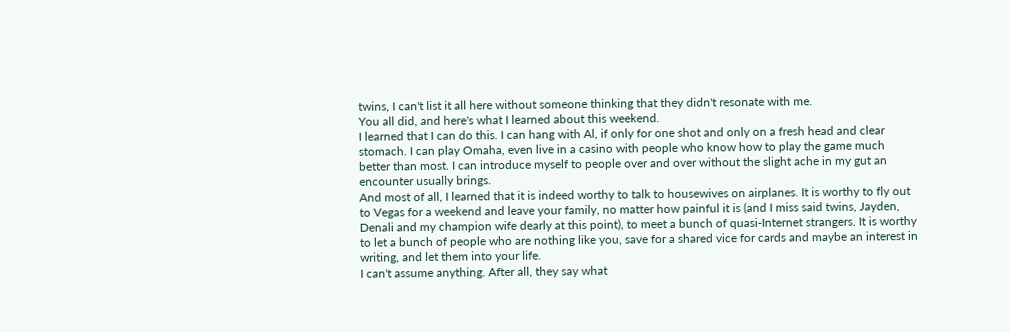twins, I can't list it all here without someone thinking that they didn't resonate with me.
You all did, and here's what I learned about this weekend.
I learned that I can do this. I can hang with Al, if only for one shot and only on a fresh head and clear stomach. I can play Omaha, even live in a casino with people who know how to play the game much better than most. I can introduce myself to people over and over without the slight ache in my gut an encounter usually brings.
And most of all, I learned that it is indeed worthy to talk to housewives on airplanes. It is worthy to fly out to Vegas for a weekend and leave your family, no matter how painful it is (and I miss said twins, Jayden, Denali and my champion wife dearly at this point), to meet a bunch of quasi-Internet strangers. It is worthy to let a bunch of people who are nothing like you, save for a shared vice for cards and maybe an interest in writing, and let them into your life.
I can't assume anything. After all, they say what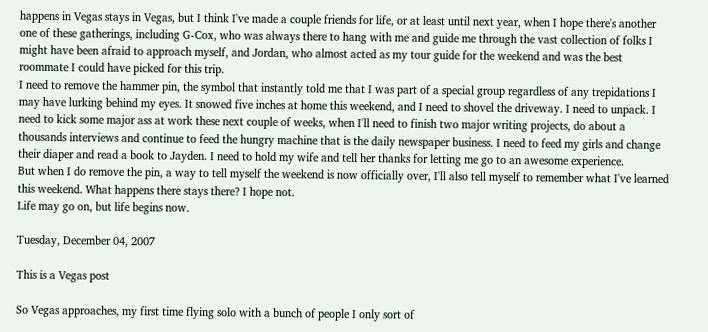happens in Vegas stays in Vegas, but I think I've made a couple friends for life, or at least until next year, when I hope there's another one of these gatherings, including G-Cox, who was always there to hang with me and guide me through the vast collection of folks I might have been afraid to approach myself, and Jordan, who almost acted as my tour guide for the weekend and was the best roommate I could have picked for this trip.
I need to remove the hammer pin, the symbol that instantly told me that I was part of a special group regardless of any trepidations I may have lurking behind my eyes. It snowed five inches at home this weekend, and I need to shovel the driveway. I need to unpack. I need to kick some major ass at work these next couple of weeks, when I'll need to finish two major writing projects, do about a thousands interviews and continue to feed the hungry machine that is the daily newspaper business. I need to feed my girls and change their diaper and read a book to Jayden. I need to hold my wife and tell her thanks for letting me go to an awesome experience.
But when I do remove the pin, a way to tell myself the weekend is now officially over, I'll also tell myself to remember what I've learned this weekend. What happens there stays there? I hope not.
Life may go on, but life begins now.

Tuesday, December 04, 2007

This is a Vegas post

So Vegas approaches, my first time flying solo with a bunch of people I only sort of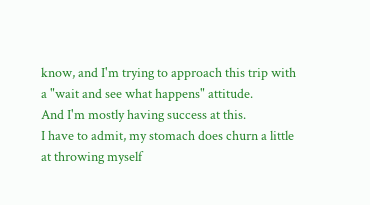know, and I'm trying to approach this trip with a "wait and see what happens" attitude.
And I'm mostly having success at this.
I have to admit, my stomach does churn a little at throwing myself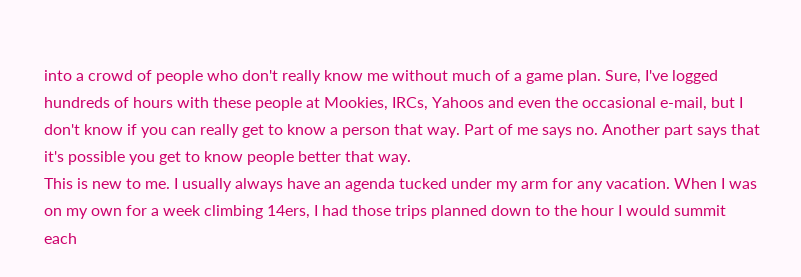into a crowd of people who don't really know me without much of a game plan. Sure, I've logged hundreds of hours with these people at Mookies, IRCs, Yahoos and even the occasional e-mail, but I don't know if you can really get to know a person that way. Part of me says no. Another part says that it's possible you get to know people better that way.
This is new to me. I usually always have an agenda tucked under my arm for any vacation. When I was on my own for a week climbing 14ers, I had those trips planned down to the hour I would summit each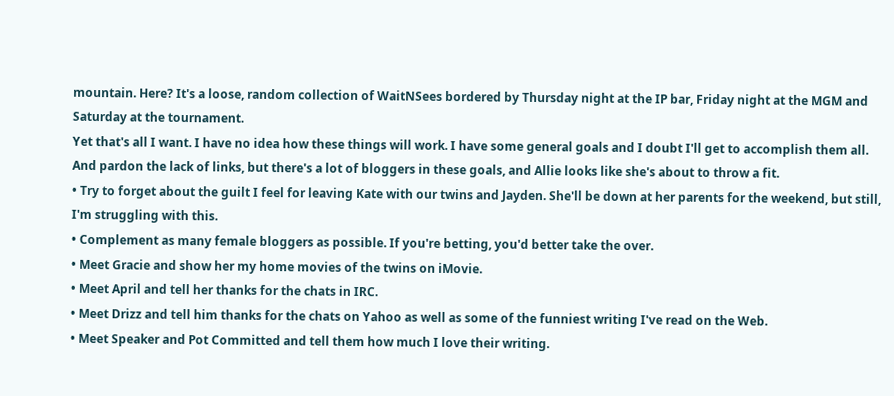mountain. Here? It's a loose, random collection of WaitNSees bordered by Thursday night at the IP bar, Friday night at the MGM and Saturday at the tournament.
Yet that's all I want. I have no idea how these things will work. I have some general goals and I doubt I'll get to accomplish them all. And pardon the lack of links, but there's a lot of bloggers in these goals, and Allie looks like she's about to throw a fit.
• Try to forget about the guilt I feel for leaving Kate with our twins and Jayden. She'll be down at her parents for the weekend, but still, I'm struggling with this.
• Complement as many female bloggers as possible. If you're betting, you'd better take the over.
• Meet Gracie and show her my home movies of the twins on iMovie.
• Meet April and tell her thanks for the chats in IRC.
• Meet Drizz and tell him thanks for the chats on Yahoo as well as some of the funniest writing I've read on the Web.
• Meet Speaker and Pot Committed and tell them how much I love their writing.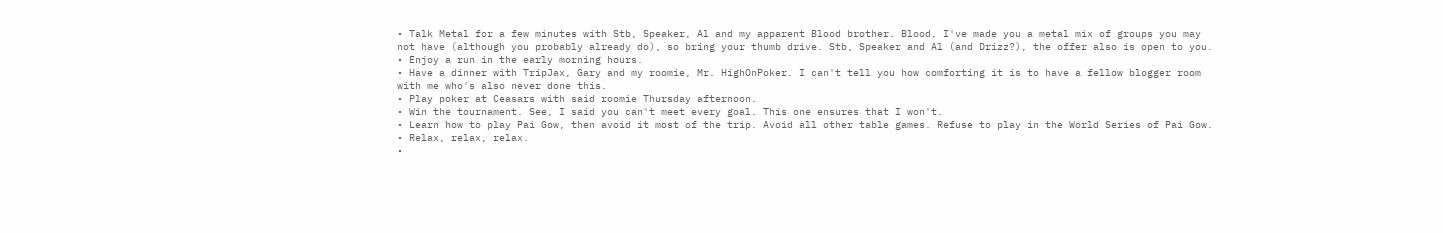• Talk Metal for a few minutes with Stb, Speaker, Al and my apparent Blood brother. Blood, I've made you a metal mix of groups you may not have (although you probably already do), so bring your thumb drive. Stb, Speaker and Al (and Drizz?), the offer also is open to you.
• Enjoy a run in the early morning hours.
• Have a dinner with TripJax, Gary and my roomie, Mr. HighOnPoker. I can't tell you how comforting it is to have a fellow blogger room with me who's also never done this.
• Play poker at Ceasars with said roomie Thursday afternoon.
• Win the tournament. See, I said you can't meet every goal. This one ensures that I won't.
• Learn how to play Pai Gow, then avoid it most of the trip. Avoid all other table games. Refuse to play in the World Series of Pai Gow.
• Relax, relax, relax.
•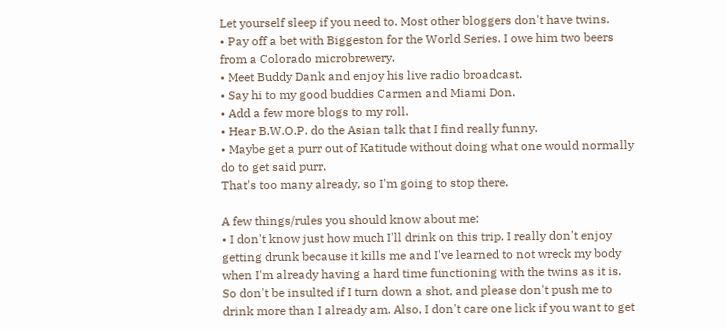Let yourself sleep if you need to. Most other bloggers don't have twins.
• Pay off a bet with Biggeston for the World Series. I owe him two beers from a Colorado microbrewery.
• Meet Buddy Dank and enjoy his live radio broadcast.
• Say hi to my good buddies Carmen and Miami Don.
• Add a few more blogs to my roll.
• Hear B.W.O.P. do the Asian talk that I find really funny.
• Maybe get a purr out of Katitude without doing what one would normally do to get said purr.
That's too many already, so I'm going to stop there.

A few things/rules you should know about me:
• I don't know just how much I'll drink on this trip. I really don't enjoy getting drunk because it kills me and I've learned to not wreck my body when I'm already having a hard time functioning with the twins as it is.
So don't be insulted if I turn down a shot, and please don't push me to drink more than I already am. Also, I don't care one lick if you want to get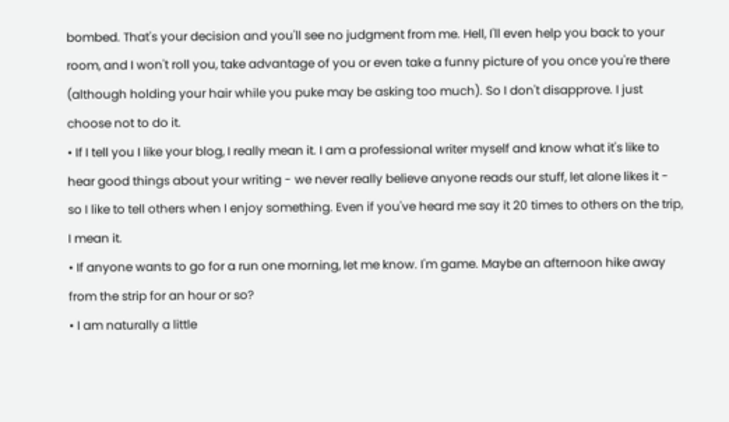bombed. That's your decision and you'll see no judgment from me. Hell, I'll even help you back to your room, and I won't roll you, take advantage of you or even take a funny picture of you once you're there (although holding your hair while you puke may be asking too much). So I don't disapprove. I just choose not to do it.
• If I tell you I like your blog, I really mean it. I am a professional writer myself and know what it's like to hear good things about your writing - we never really believe anyone reads our stuff, let alone likes it - so I like to tell others when I enjoy something. Even if you've heard me say it 20 times to others on the trip, I mean it.
• If anyone wants to go for a run one morning, let me know. I'm game. Maybe an afternoon hike away from the strip for an hour or so?
• I am naturally a little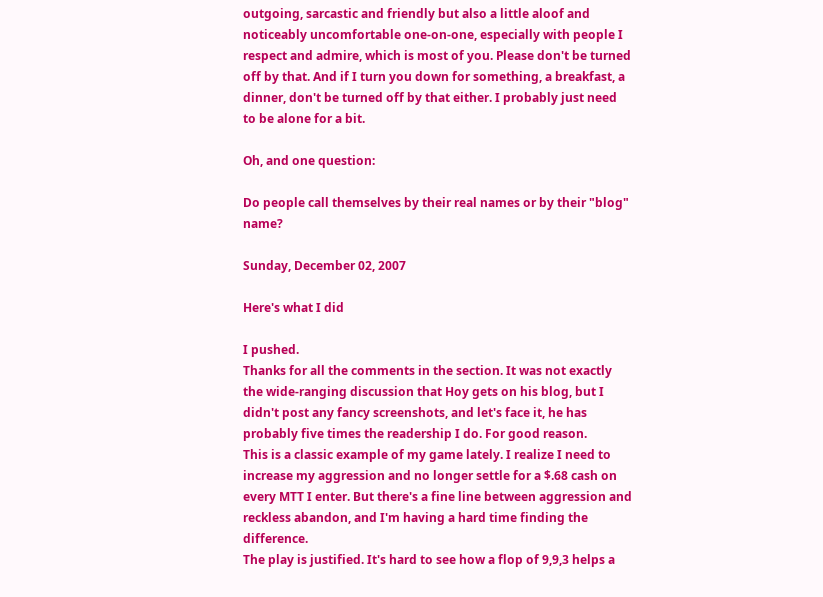outgoing, sarcastic and friendly but also a little aloof and noticeably uncomfortable one-on-one, especially with people I respect and admire, which is most of you. Please don't be turned off by that. And if I turn you down for something, a breakfast, a dinner, don't be turned off by that either. I probably just need to be alone for a bit.

Oh, and one question:

Do people call themselves by their real names or by their "blog" name?

Sunday, December 02, 2007

Here's what I did

I pushed.
Thanks for all the comments in the section. It was not exactly the wide-ranging discussion that Hoy gets on his blog, but I didn't post any fancy screenshots, and let's face it, he has probably five times the readership I do. For good reason.
This is a classic example of my game lately. I realize I need to increase my aggression and no longer settle for a $.68 cash on every MTT I enter. But there's a fine line between aggression and reckless abandon, and I'm having a hard time finding the difference.
The play is justified. It's hard to see how a flop of 9,9,3 helps a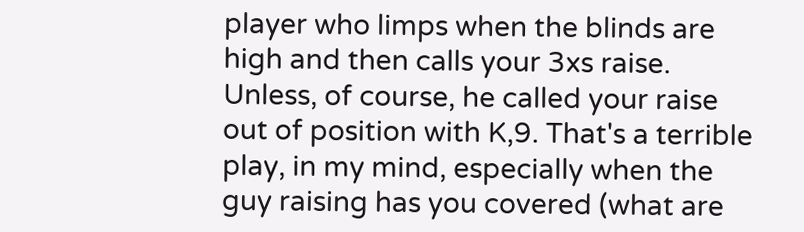player who limps when the blinds are high and then calls your 3xs raise. Unless, of course, he called your raise out of position with K,9. That's a terrible play, in my mind, especially when the guy raising has you covered (what are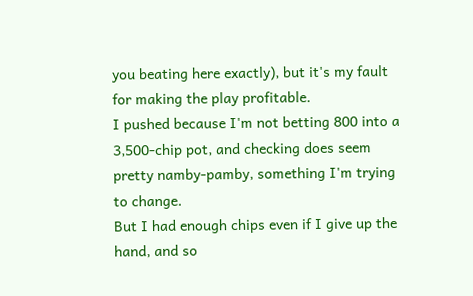you beating here exactly), but it's my fault for making the play profitable.
I pushed because I'm not betting 800 into a 3,500-chip pot, and checking does seem pretty namby-pamby, something I'm trying to change.
But I had enough chips even if I give up the hand, and so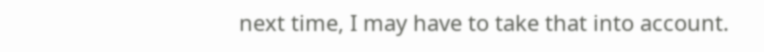next time, I may have to take that into account.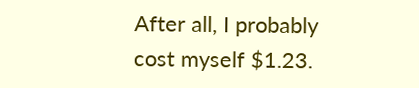After all, I probably cost myself $1.23.